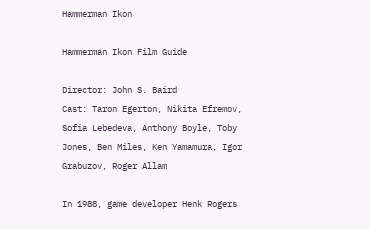Hammerman Ikon

Hammerman Ikon Film Guide

Director: John S. Baird
Cast: Taron Egerton, Nikita Efremov, Sofia Lebedeva, Anthony Boyle, Toby Jones, Ben Miles, Ken Yamamura, Igor Grabuzov, Roger Allam

In 1988, game developer Henk Rogers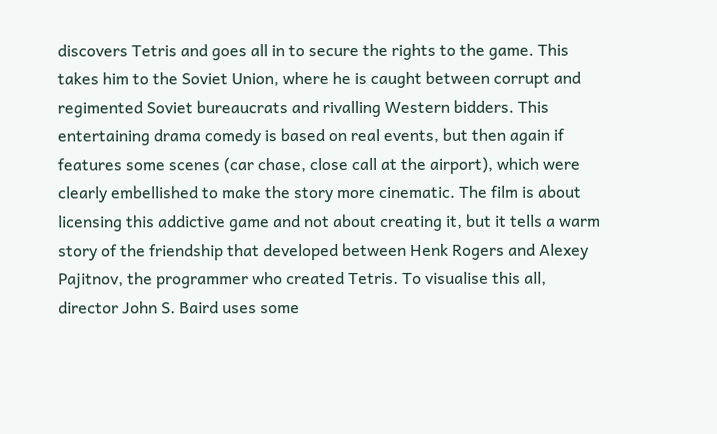discovers Tetris and goes all in to secure the rights to the game. This takes him to the Soviet Union, where he is caught between corrupt and regimented Soviet bureaucrats and rivalling Western bidders. This entertaining drama comedy is based on real events, but then again if features some scenes (car chase, close call at the airport), which were clearly embellished to make the story more cinematic. The film is about licensing this addictive game and not about creating it, but it tells a warm story of the friendship that developed between Henk Rogers and Alexey Pajitnov, the programmer who created Tetris. To visualise this all, director John S. Baird uses some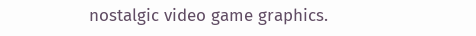nostalgic video game graphics.